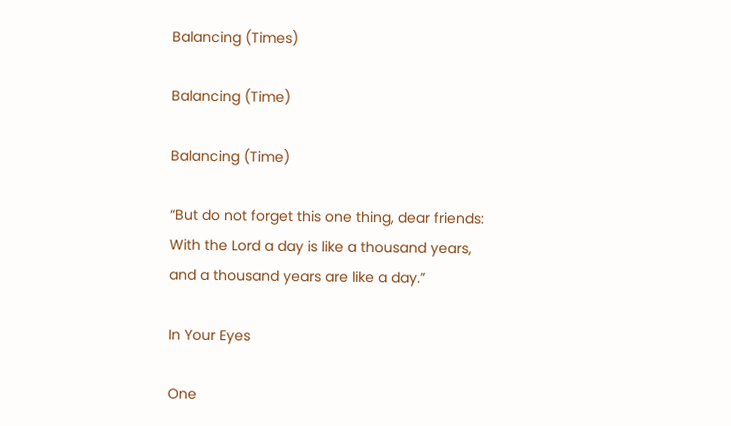Balancing (Times)

Balancing (Time)

Balancing (Time)

“But do not forget this one thing, dear friends:
With the Lord a day is like a thousand years,
and a thousand years are like a day.”

In Your Eyes

One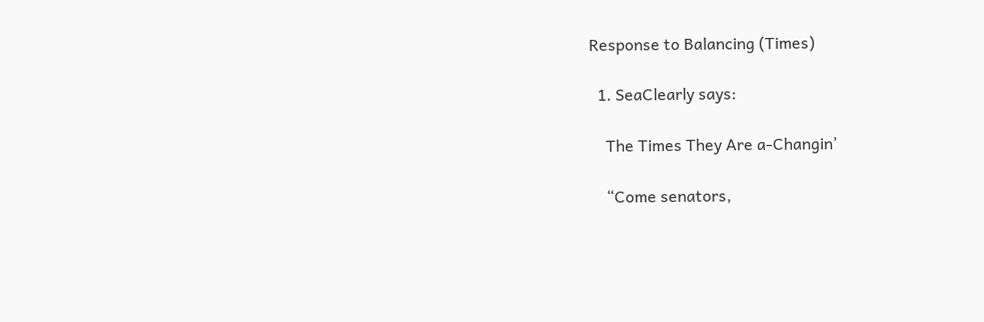Response to Balancing (Times)

  1. SeaClearly says:

    The Times They Are a-Changin’

    “Come senators,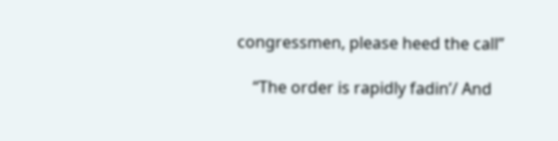congressmen, please heed the call”

    “The order is rapidly fadin’/ And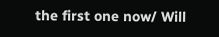the first one now/ Will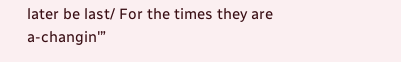later be last/ For the times they are a-changin'”